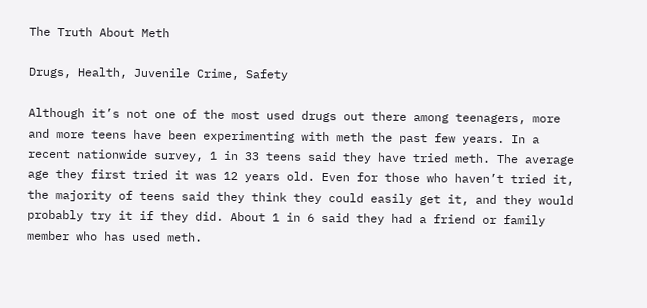The Truth About Meth

Drugs, Health, Juvenile Crime, Safety

Although it’s not one of the most used drugs out there among teenagers, more and more teens have been experimenting with meth the past few years. In a recent nationwide survey, 1 in 33 teens said they have tried meth. The average age they first tried it was 12 years old. Even for those who haven’t tried it, the majority of teens said they think they could easily get it, and they would probably try it if they did. About 1 in 6 said they had a friend or family member who has used meth.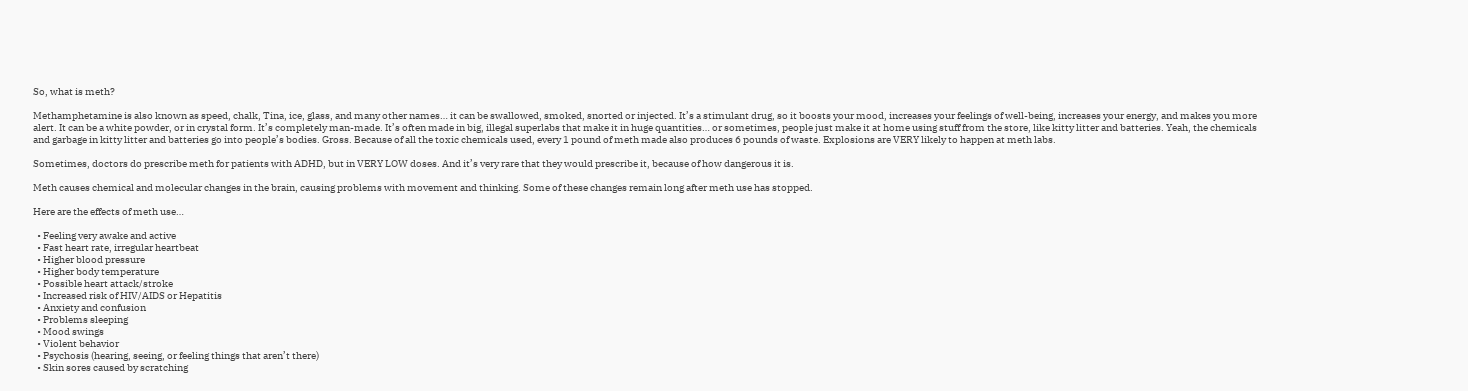So, what is meth?

Methamphetamine is also known as speed, chalk, Tina, ice, glass, and many other names… it can be swallowed, smoked, snorted or injected. It’s a stimulant drug, so it boosts your mood, increases your feelings of well-being, increases your energy, and makes you more alert. It can be a white powder, or in crystal form. It’s completely man-made. It’s often made in big, illegal superlabs that make it in huge quantities… or sometimes, people just make it at home using stuff from the store, like kitty litter and batteries. Yeah, the chemicals and garbage in kitty litter and batteries go into people’s bodies. Gross. Because of all the toxic chemicals used, every 1 pound of meth made also produces 6 pounds of waste. Explosions are VERY likely to happen at meth labs.

Sometimes, doctors do prescribe meth for patients with ADHD, but in VERY LOW doses. And it’s very rare that they would prescribe it, because of how dangerous it is.

Meth causes chemical and molecular changes in the brain, causing problems with movement and thinking. Some of these changes remain long after meth use has stopped.

Here are the effects of meth use…

  • Feeling very awake and active
  • Fast heart rate, irregular heartbeat
  • Higher blood pressure
  • Higher body temperature
  • Possible heart attack/stroke
  • Increased risk of HIV/AIDS or Hepatitis
  • Anxiety and confusion
  • Problems sleeping
  • Mood swings
  • Violent behavior
  • Psychosis (hearing, seeing, or feeling things that aren’t there)
  • Skin sores caused by scratching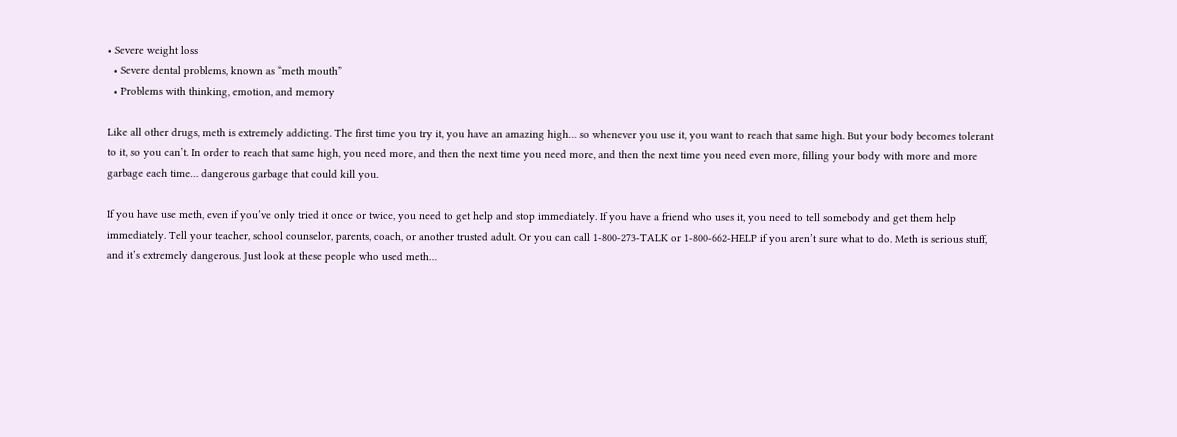• Severe weight loss
  • Severe dental problems, known as “meth mouth”
  • Problems with thinking, emotion, and memory

Like all other drugs, meth is extremely addicting. The first time you try it, you have an amazing high… so whenever you use it, you want to reach that same high. But your body becomes tolerant to it, so you can’t. In order to reach that same high, you need more, and then the next time you need more, and then the next time you need even more, filling your body with more and more garbage each time… dangerous garbage that could kill you.

If you have use meth, even if you’ve only tried it once or twice, you need to get help and stop immediately. If you have a friend who uses it, you need to tell somebody and get them help immediately. Tell your teacher, school counselor, parents, coach, or another trusted adult. Or you can call 1-800-273-TALK or 1-800-662-HELP if you aren’t sure what to do. Meth is serious stuff, and it’s extremely dangerous. Just look at these people who used meth…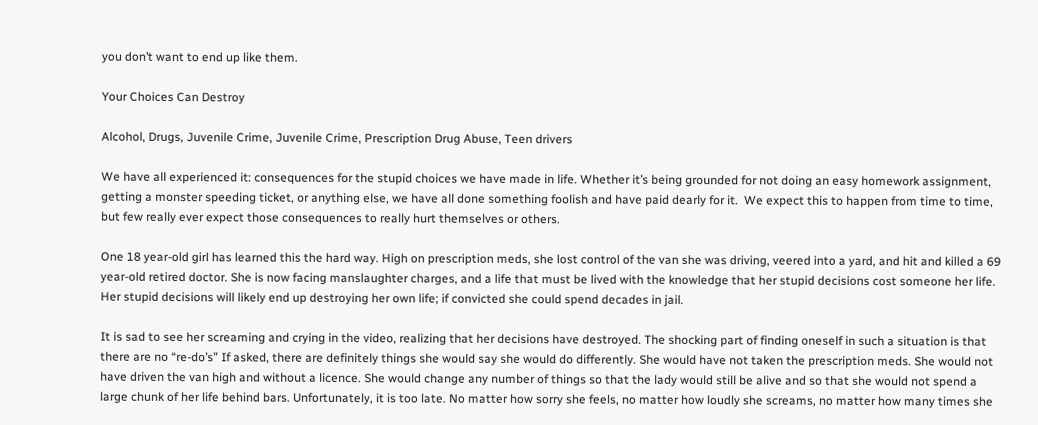you don’t want to end up like them.

Your Choices Can Destroy

Alcohol, Drugs, Juvenile Crime, Juvenile Crime, Prescription Drug Abuse, Teen drivers

We have all experienced it: consequences for the stupid choices we have made in life. Whether it’s being grounded for not doing an easy homework assignment, getting a monster speeding ticket, or anything else, we have all done something foolish and have paid dearly for it.  We expect this to happen from time to time, but few really ever expect those consequences to really hurt themselves or others.

One 18 year-old girl has learned this the hard way. High on prescription meds, she lost control of the van she was driving, veered into a yard, and hit and killed a 69 year-old retired doctor. She is now facing manslaughter charges, and a life that must be lived with the knowledge that her stupid decisions cost someone her life. Her stupid decisions will likely end up destroying her own life; if convicted she could spend decades in jail.

It is sad to see her screaming and crying in the video, realizing that her decisions have destroyed. The shocking part of finding oneself in such a situation is that there are no “re-do’s” If asked, there are definitely things she would say she would do differently. She would have not taken the prescription meds. She would not have driven the van high and without a licence. She would change any number of things so that the lady would still be alive and so that she would not spend a large chunk of her life behind bars. Unfortunately, it is too late. No matter how sorry she feels, no matter how loudly she screams, no matter how many times she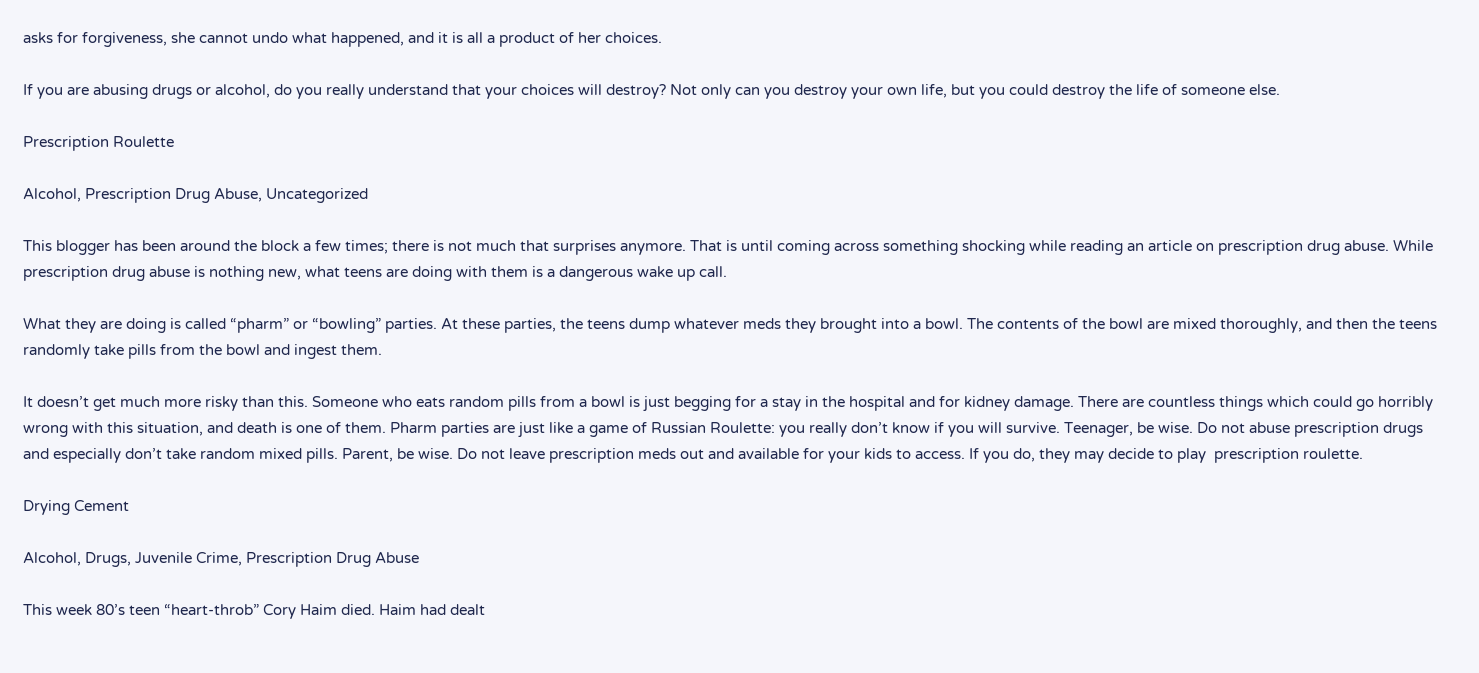asks for forgiveness, she cannot undo what happened, and it is all a product of her choices.

If you are abusing drugs or alcohol, do you really understand that your choices will destroy? Not only can you destroy your own life, but you could destroy the life of someone else.

Prescription Roulette

Alcohol, Prescription Drug Abuse, Uncategorized

This blogger has been around the block a few times; there is not much that surprises anymore. That is until coming across something shocking while reading an article on prescription drug abuse. While prescription drug abuse is nothing new, what teens are doing with them is a dangerous wake up call.

What they are doing is called “pharm” or “bowling” parties. At these parties, the teens dump whatever meds they brought into a bowl. The contents of the bowl are mixed thoroughly, and then the teens randomly take pills from the bowl and ingest them.

It doesn’t get much more risky than this. Someone who eats random pills from a bowl is just begging for a stay in the hospital and for kidney damage. There are countless things which could go horribly wrong with this situation, and death is one of them. Pharm parties are just like a game of Russian Roulette: you really don’t know if you will survive. Teenager, be wise. Do not abuse prescription drugs and especially don’t take random mixed pills. Parent, be wise. Do not leave prescription meds out and available for your kids to access. If you do, they may decide to play  prescription roulette.

Drying Cement

Alcohol, Drugs, Juvenile Crime, Prescription Drug Abuse

This week 80’s teen “heart-throb” Cory Haim died. Haim had dealt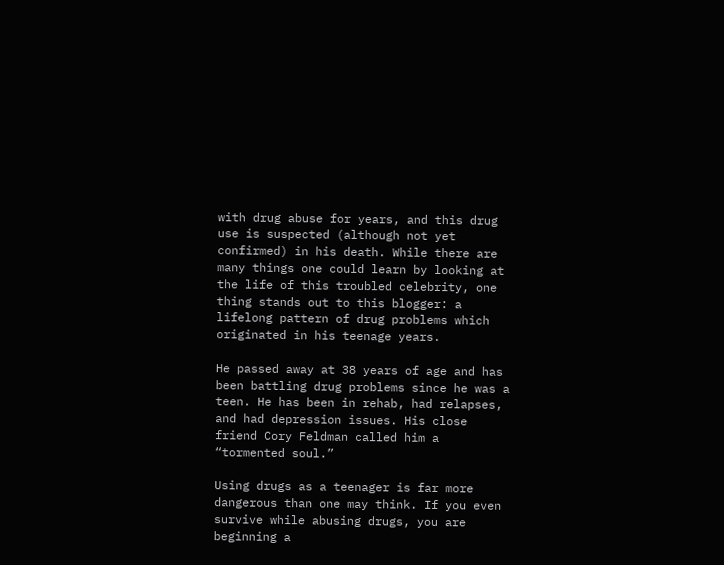with drug abuse for years, and this drug use is suspected (although not yet confirmed) in his death. While there are many things one could learn by looking at the life of this troubled celebrity, one thing stands out to this blogger: a lifelong pattern of drug problems which originated in his teenage years.

He passed away at 38 years of age and has been battling drug problems since he was a teen. He has been in rehab, had relapses, and had depression issues. His close friend Cory Feldman called him a “tormented soul.”

Using drugs as a teenager is far more dangerous than one may think. If you even survive while abusing drugs, you are beginning a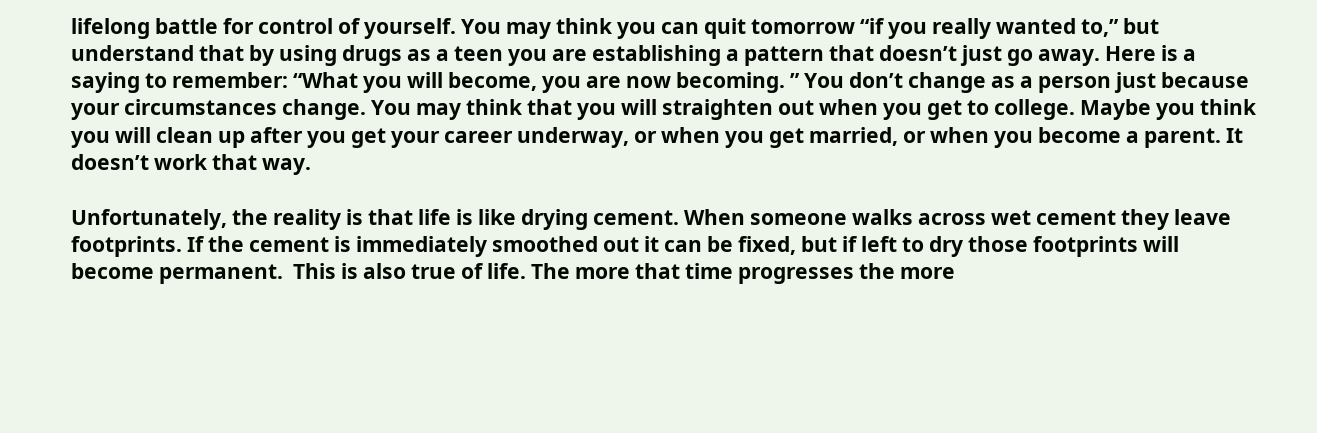lifelong battle for control of yourself. You may think you can quit tomorrow “if you really wanted to,” but understand that by using drugs as a teen you are establishing a pattern that doesn’t just go away. Here is a saying to remember: “What you will become, you are now becoming. ” You don’t change as a person just because your circumstances change. You may think that you will straighten out when you get to college. Maybe you think you will clean up after you get your career underway, or when you get married, or when you become a parent. It doesn’t work that way.

Unfortunately, the reality is that life is like drying cement. When someone walks across wet cement they leave footprints. If the cement is immediately smoothed out it can be fixed, but if left to dry those footprints will become permanent.  This is also true of life. The more that time progresses the more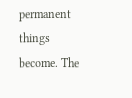permanent things become. The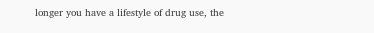longer you have a lifestyle of drug use, the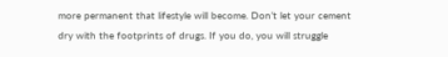more permanent that lifestyle will become. Don’t let your cement dry with the footprints of drugs. If you do, you will struggle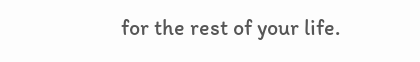for the rest of your life.